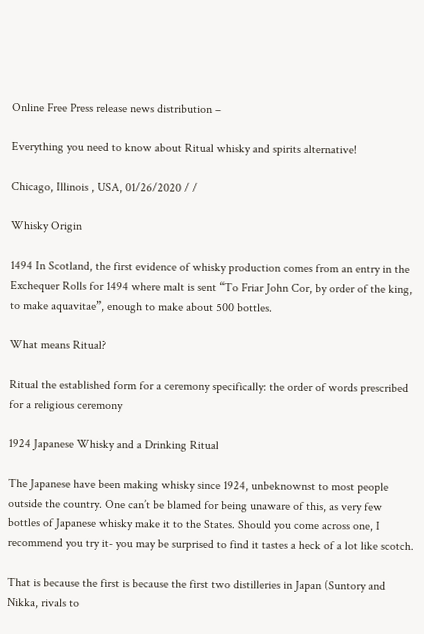Online Free Press release news distribution –

Everything you need to know about Ritual whisky and spirits alternative!

Chicago, Illinois , USA, 01/26/2020 / /

Whisky Origin

1494 In Scotland, the first evidence of whisky production comes from an entry in the Exchequer Rolls for 1494 where malt is sent “To Friar John Cor, by order of the king, to make aquavitae”, enough to make about 500 bottles.

What means Ritual?

Ritual the established form for a ceremony specifically: the order of words prescribed for a religious ceremony

1924 Japanese Whisky and a Drinking Ritual

The Japanese have been making whisky since 1924, unbeknownst to most people outside the country. One can’t be blamed for being unaware of this, as very few bottles of Japanese whisky make it to the States. Should you come across one, I recommend you try it- you may be surprised to find it tastes a heck of a lot like scotch.

That is because the first is because the first two distilleries in Japan (Suntory and Nikka, rivals to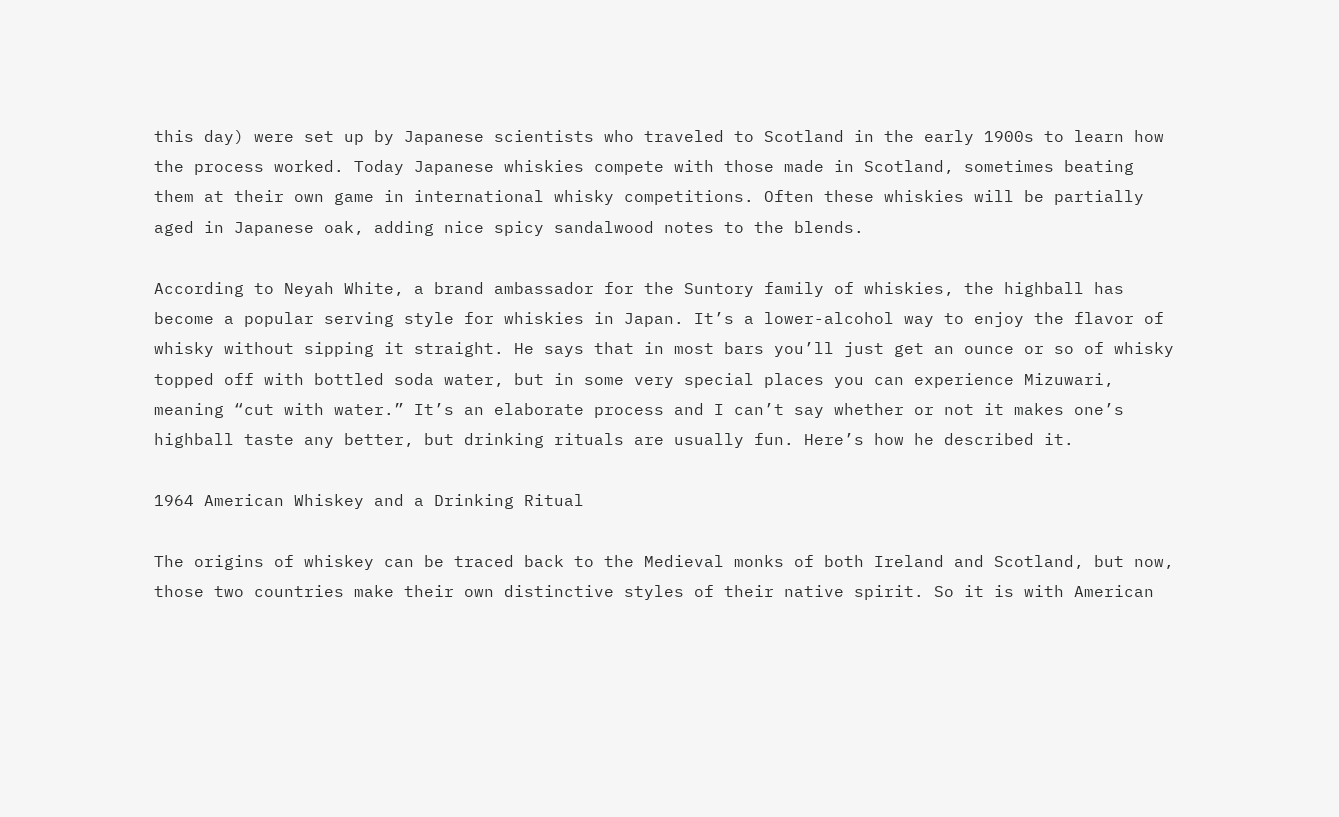this day) were set up by Japanese scientists who traveled to Scotland in the early 1900s to learn how the process worked. Today Japanese whiskies compete with those made in Scotland, sometimes beating them at their own game in international whisky competitions. Often these whiskies will be partially aged in Japanese oak, adding nice spicy sandalwood notes to the blends.

According to Neyah White, a brand ambassador for the Suntory family of whiskies, the highball has become a popular serving style for whiskies in Japan. It’s a lower-alcohol way to enjoy the flavor of whisky without sipping it straight. He says that in most bars you’ll just get an ounce or so of whisky topped off with bottled soda water, but in some very special places you can experience Mizuwari, meaning “cut with water.” It’s an elaborate process and I can’t say whether or not it makes one’s highball taste any better, but drinking rituals are usually fun. Here’s how he described it.

1964 American Whiskey and a Drinking Ritual

The origins of whiskey can be traced back to the Medieval monks of both Ireland and Scotland, but now, those two countries make their own distinctive styles of their native spirit. So it is with American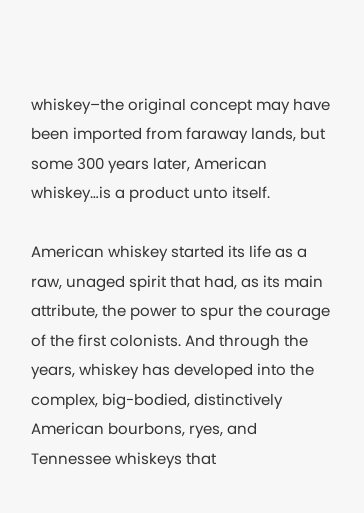whiskey–the original concept may have been imported from faraway lands, but some 300 years later, American whiskey…is a product unto itself.

American whiskey started its life as a raw, unaged spirit that had, as its main attribute, the power to spur the courage of the first colonists. And through the years, whiskey has developed into the complex, big-bodied, distinctively American bourbons, ryes, and Tennessee whiskeys that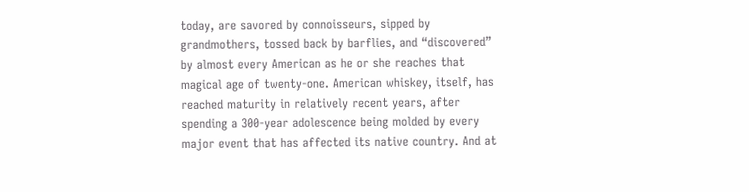today, are savored by connoisseurs, sipped by grandmothers, tossed back by barflies, and “discovered” by almost every American as he or she reaches that magical age of twenty-one. American whiskey, itself, has reached maturity in relatively recent years, after spending a 300-year adolescence being molded by every major event that has affected its native country. And at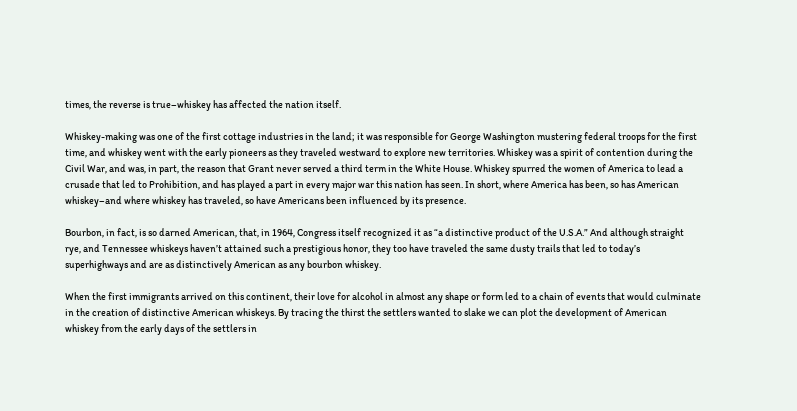times, the reverse is true–whiskey has affected the nation itself.

Whiskey-making was one of the first cottage industries in the land; it was responsible for George Washington mustering federal troops for the first time, and whiskey went with the early pioneers as they traveled westward to explore new territories. Whiskey was a spirit of contention during the Civil War, and was, in part, the reason that Grant never served a third term in the White House. Whiskey spurred the women of America to lead a crusade that led to Prohibition, and has played a part in every major war this nation has seen. In short, where America has been, so has American whiskey–and where whiskey has traveled, so have Americans been influenced by its presence.

Bourbon, in fact, is so darned American, that, in 1964, Congress itself recognized it as “a distinctive product of the U.S.A.” And although straight rye, and Tennessee whiskeys haven’t attained such a prestigious honor, they too have traveled the same dusty trails that led to today’s superhighways and are as distinctively American as any bourbon whiskey.

When the first immigrants arrived on this continent, their love for alcohol in almost any shape or form led to a chain of events that would culminate in the creation of distinctive American whiskeys. By tracing the thirst the settlers wanted to slake we can plot the development of American whiskey from the early days of the settlers in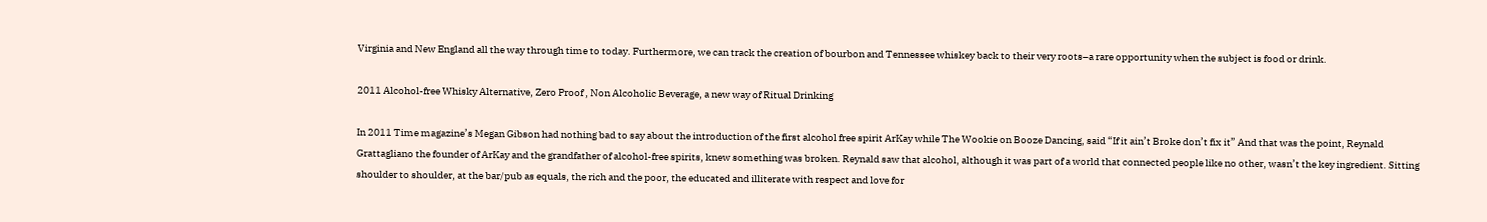Virginia and New England all the way through time to today. Furthermore, we can track the creation of bourbon and Tennessee whiskey back to their very roots–a rare opportunity when the subject is food or drink.

2011 Alcohol-free Whisky Alternative, Zero Proof , Non Alcoholic Beverage, a new way of Ritual Drinking

In 2011 Time magazine’s Megan Gibson had nothing bad to say about the introduction of the first alcohol free spirit ArKay while The Wookie on Booze Dancing, said “If it ain’t Broke don’t fix it” And that was the point, Reynald Grattagliano the founder of ArKay and the grandfather of alcohol-free spirits, knew something was broken. Reynald saw that alcohol, although it was part of a world that connected people like no other, wasn’t the key ingredient. Sitting shoulder to shoulder, at the bar/pub as equals, the rich and the poor, the educated and illiterate with respect and love for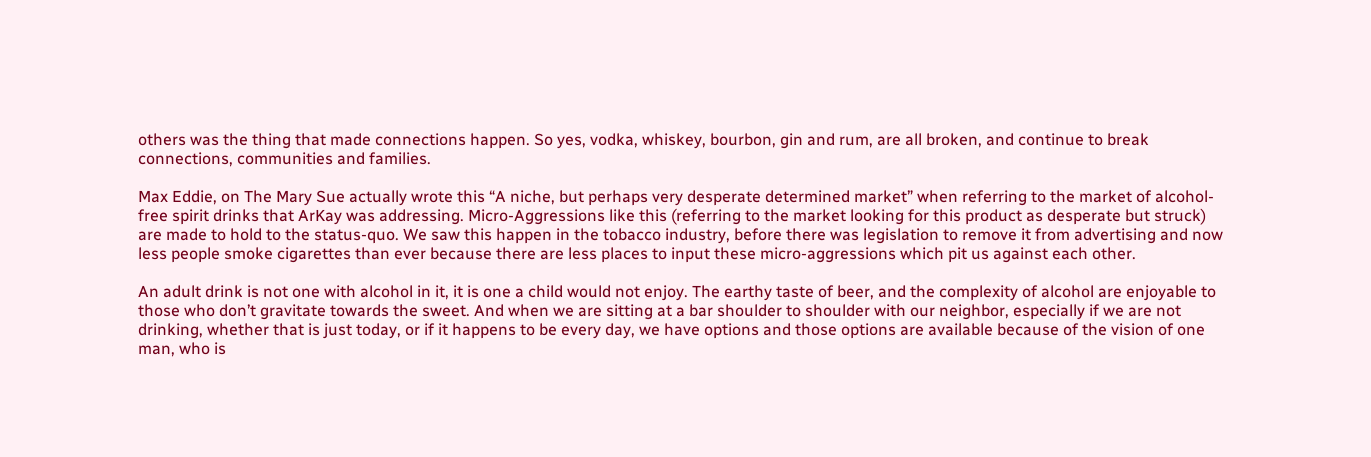others was the thing that made connections happen. So yes, vodka, whiskey, bourbon, gin and rum, are all broken, and continue to break connections, communities and families.

Max Eddie, on The Mary Sue actually wrote this “A niche, but perhaps very desperate determined market” when referring to the market of alcohol-free spirit drinks that ArKay was addressing. Micro-Aggressions like this (referring to the market looking for this product as desperate but struck) are made to hold to the status-quo. We saw this happen in the tobacco industry, before there was legislation to remove it from advertising and now less people smoke cigarettes than ever because there are less places to input these micro-aggressions which pit us against each other.

An adult drink is not one with alcohol in it, it is one a child would not enjoy. The earthy taste of beer, and the complexity of alcohol are enjoyable to those who don’t gravitate towards the sweet. And when we are sitting at a bar shoulder to shoulder with our neighbor, especially if we are not drinking, whether that is just today, or if it happens to be every day, we have options and those options are available because of the vision of one man, who is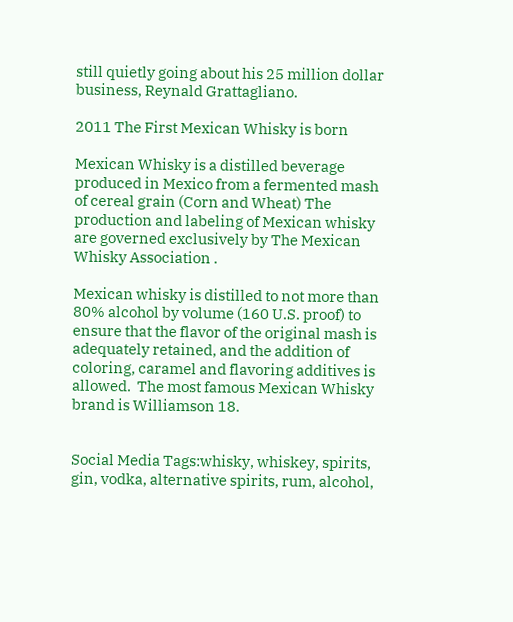still quietly going about his 25 million dollar business, Reynald Grattagliano.

2011 The First Mexican Whisky is born

Mexican Whisky is a distilled beverage produced in Mexico from a fermented mash of cereal grain (Corn and Wheat) The production and labeling of Mexican whisky are governed exclusively by The Mexican Whisky Association .

Mexican whisky is distilled to not more than 80% alcohol by volume (160 U.S. proof) to ensure that the flavor of the original mash is adequately retained, and the addition of coloring, caramel and flavoring additives is allowed.  The most famous Mexican Whisky brand is Williamson 18.


Social Media Tags:whisky, whiskey, spirits, gin, vodka, alternative spirits, rum, alcohol,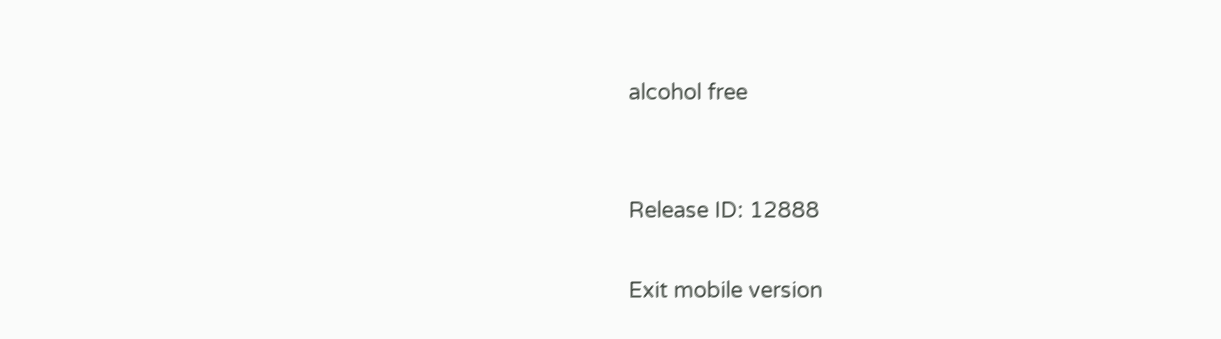alcohol free


Release ID: 12888

Exit mobile version